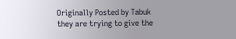Originally Posted by Tabuk
they are trying to give the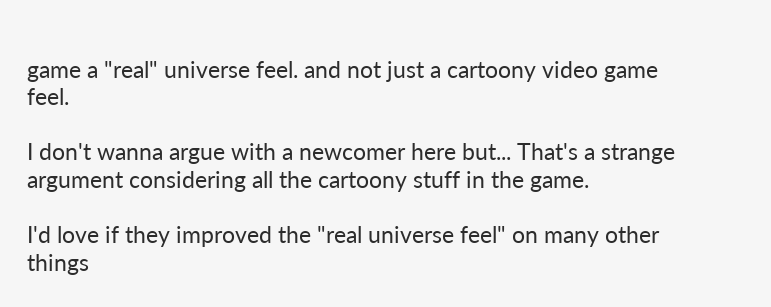game a "real" universe feel. and not just a cartoony video game feel.

I don't wanna argue with a newcomer here but... That's a strange argument considering all the cartoony stuff in the game.

I'd love if they improved the "real universe feel" on many other things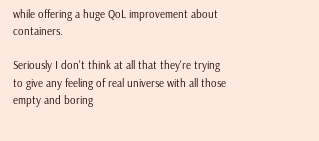while offering a huge QoL improvement about containers.

Seriously I don't think at all that they're trying to give any feeling of real universe with all those empty and boring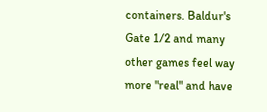containers. Baldur's Gate 1/2 and many other games feel way more "real" and have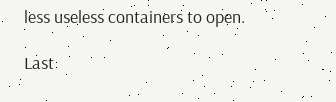less useless containers to open.

Last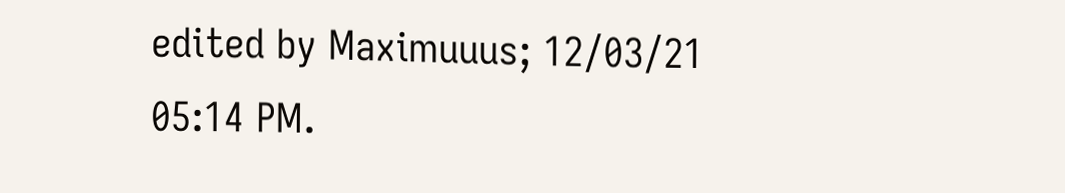edited by Maximuuus; 12/03/21 05:14 PM.